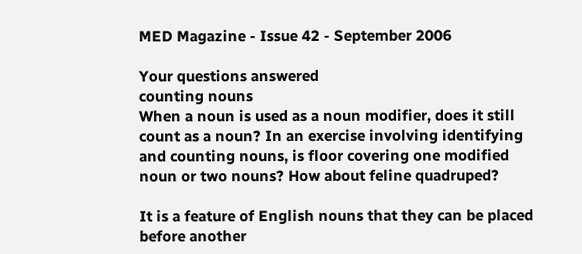MED Magazine - Issue 42 - September 2006

Your questions answered
counting nouns
When a noun is used as a noun modifier, does it still count as a noun? In an exercise involving identifying and counting nouns, is floor covering one modified noun or two nouns? How about feline quadruped?

It is a feature of English nouns that they can be placed before another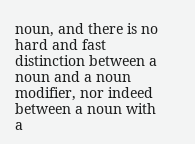noun, and there is no hard and fast distinction between a noun and a noun modifier, nor indeed between a noun with a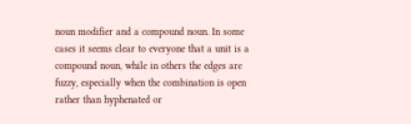noun modifier and a compound noun. In some cases it seems clear to everyone that a unit is a compound noun, while in others the edges are fuzzy, especially when the combination is open rather than hyphenated or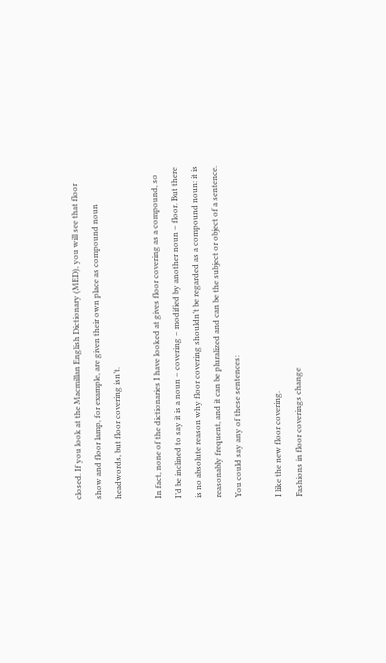closed. If you look at the Macmillan English Dictionary (MED), you will see that floor show and floor lamp, for example, are given their own place as compound noun headwords, but floor covering isn’t.

In fact, none of the dictionaries I have looked at gives floor covering as a compound, so I’d be inclined to say it is a noun – covering – modified by another noun – floor. But there is no absolute reason why floor covering shouldn’t be regarded as a compound noun: it is reasonably frequent, and it can be pluralized and can be the subject or object of a sentence. You could say any of these sentences:

I like the new floor covering.
Fashions in floor coverings change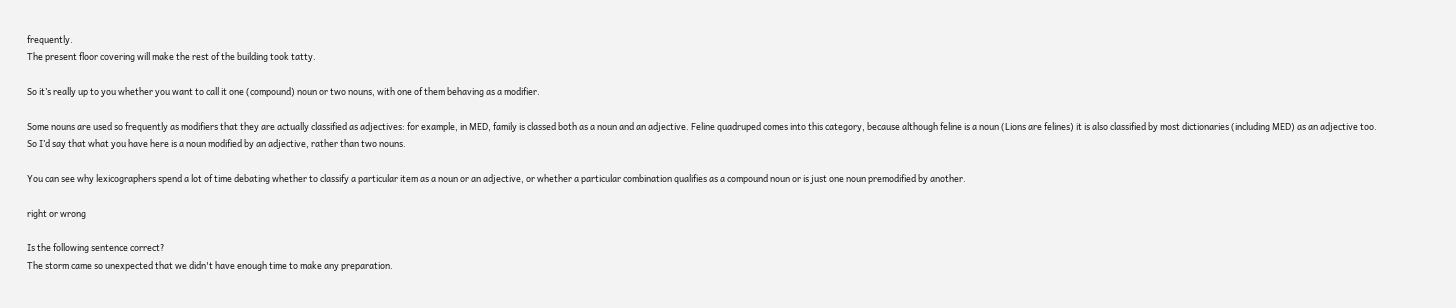frequently.
The present floor covering will make the rest of the building took tatty.

So it’s really up to you whether you want to call it one (compound) noun or two nouns, with one of them behaving as a modifier.

Some nouns are used so frequently as modifiers that they are actually classified as adjectives: for example, in MED, family is classed both as a noun and an adjective. Feline quadruped comes into this category, because although feline is a noun (Lions are felines) it is also classified by most dictionaries (including MED) as an adjective too. So I’d say that what you have here is a noun modified by an adjective, rather than two nouns.

You can see why lexicographers spend a lot of time debating whether to classify a particular item as a noun or an adjective, or whether a particular combination qualifies as a compound noun or is just one noun premodified by another.

right or wrong

Is the following sentence correct?
The storm came so unexpected that we didn't have enough time to make any preparation.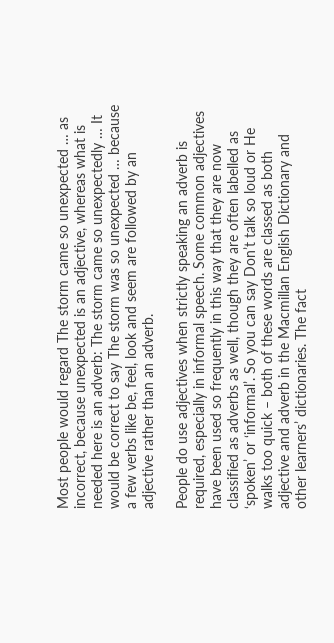Most people would regard The storm came so unexpected … as incorrect, because unexpected is an adjective, whereas what is needed here is an adverb: The storm came so unexpectedly … It would be correct to say The storm was so unexpected … because a few verbs like be, feel, look and seem are followed by an adjective rather than an adverb.

People do use adjectives when strictly speaking an adverb is required, especially in informal speech. Some common adjectives have been used so frequently in this way that they are now classified as adverbs as well, though they are often labelled as ‘spoken’ or ‘informal’. So you can say Don’t talk so loud or He walks too quick – both of these words are classed as both adjective and adverb in the Macmillan English Dictionary and other learners’ dictionaries. The fact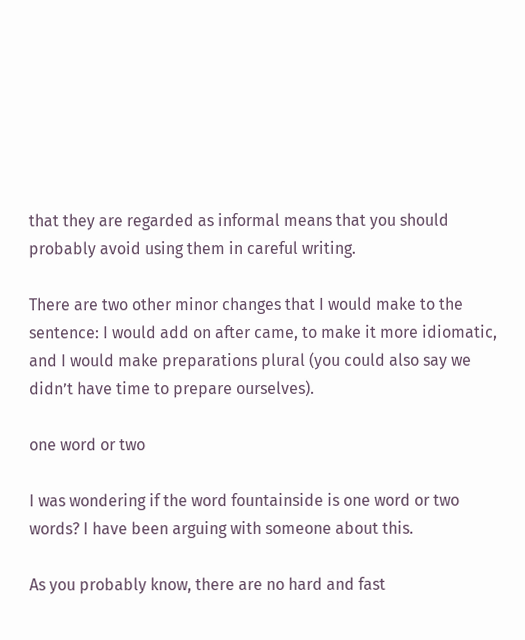that they are regarded as informal means that you should probably avoid using them in careful writing.

There are two other minor changes that I would make to the sentence: I would add on after came, to make it more idiomatic, and I would make preparations plural (you could also say we didn’t have time to prepare ourselves).

one word or two

I was wondering if the word fountainside is one word or two words? I have been arguing with someone about this.

As you probably know, there are no hard and fast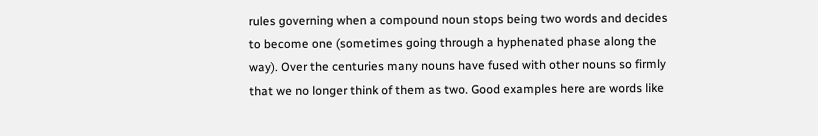rules governing when a compound noun stops being two words and decides to become one (sometimes going through a hyphenated phase along the way). Over the centuries many nouns have fused with other nouns so firmly that we no longer think of them as two. Good examples here are words like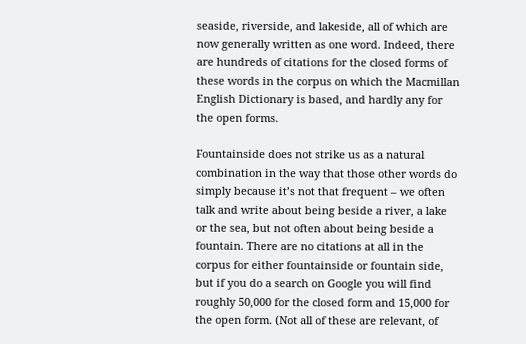seaside, riverside, and lakeside, all of which are now generally written as one word. Indeed, there are hundreds of citations for the closed forms of these words in the corpus on which the Macmillan English Dictionary is based, and hardly any for the open forms.

Fountainside does not strike us as a natural combination in the way that those other words do simply because it’s not that frequent – we often talk and write about being beside a river, a lake or the sea, but not often about being beside a fountain. There are no citations at all in the corpus for either fountainside or fountain side, but if you do a search on Google you will find roughly 50,000 for the closed form and 15,000 for the open form. (Not all of these are relevant, of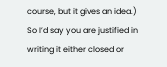course, but it gives an idea.) So I’d say you are justified in writing it either closed or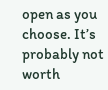open as you choose. It’s probably not worth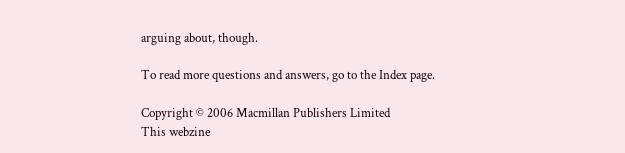arguing about, though.

To read more questions and answers, go to the Index page.

Copyright © 2006 Macmillan Publishers Limited
This webzine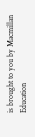is brought to you by Macmillan Education